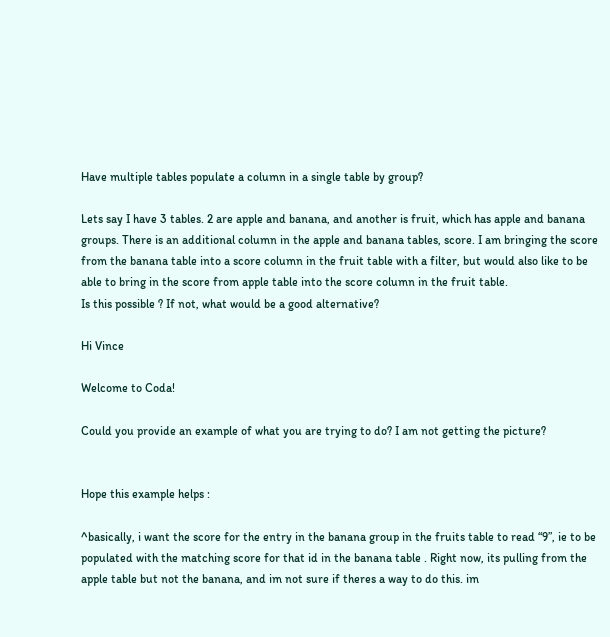Have multiple tables populate a column in a single table by group?

Lets say I have 3 tables. 2 are apple and banana, and another is fruit, which has apple and banana groups. There is an additional column in the apple and banana tables, score. I am bringing the score from the banana table into a score column in the fruit table with a filter, but would also like to be able to bring in the score from apple table into the score column in the fruit table.
Is this possible ? If not, what would be a good alternative?

Hi Vince

Welcome to Coda!

Could you provide an example of what you are trying to do? I am not getting the picture?


Hope this example helps :

^basically, i want the score for the entry in the banana group in the fruits table to read “9”, ie to be populated with the matching score for that id in the banana table . Right now, its pulling from the apple table but not the banana, and im not sure if theres a way to do this. im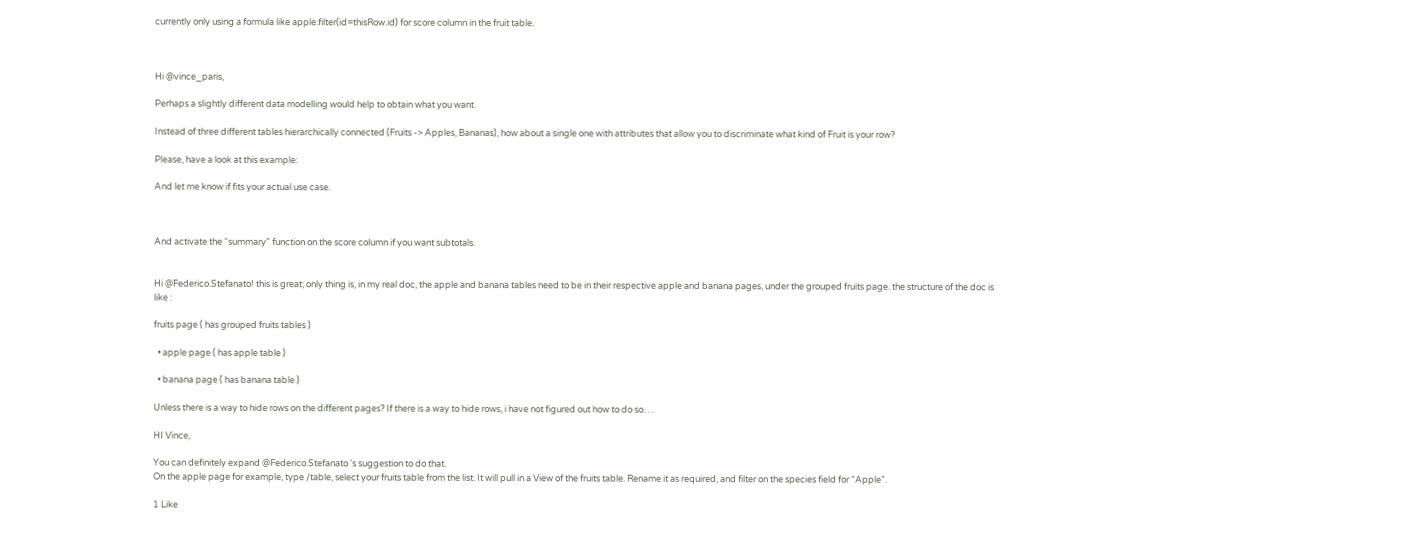currently only using a formula like apple.filter(id=thisRow.id) for score column in the fruit table.



Hi @vince_paris,

Perhaps a slightly different data modelling would help to obtain what you want.

Instead of three different tables hierarchically connected (Fruits -> Apples, Bananas), how about a single one with attributes that allow you to discriminate what kind of Fruit is your row?

Please, have a look at this example:

And let me know if fits your actual use case.



And activate the “summary” function on the score column if you want subtotals.


Hi @Federico.Stefanato! this is great; only thing is, in my real doc, the apple and banana tables need to be in their respective apple and banana pages, under the grouped fruits page. the structure of the doc is like :

fruits page ( has grouped fruits tables )

  • apple page ( has apple table )

  • banana page ( has banana table )

Unless there is a way to hide rows on the different pages? If there is a way to hide rows, i have not figured out how to do so. . .

HI Vince,

You can definitely expand @Federico.Stefanato 's suggestion to do that.
On the apple page for example, type /table, select your fruits table from the list. It will pull in a View of the fruits table. Rename it as required, and filter on the species field for “Apple”.

1 Like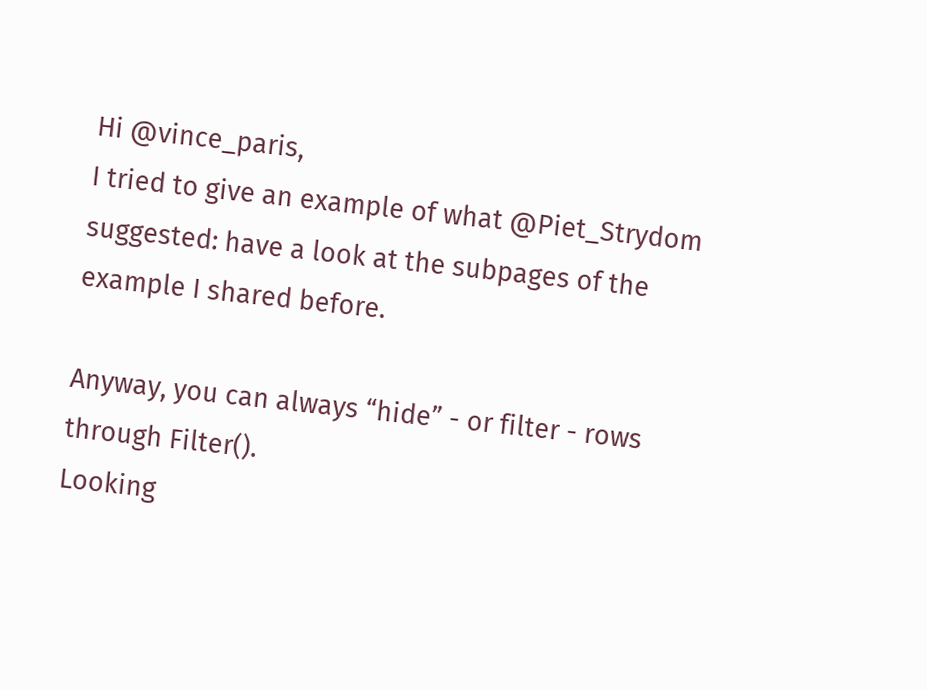Hi @vince_paris,
I tried to give an example of what @Piet_Strydom suggested: have a look at the subpages of the example I shared before.

Anyway, you can always “hide” - or filter - rows through Filter().
Looking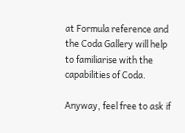at Formula reference and the Coda Gallery will help to familiarise with the capabilities of Coda.

Anyway, feel free to ask if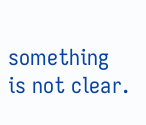something is not clear.